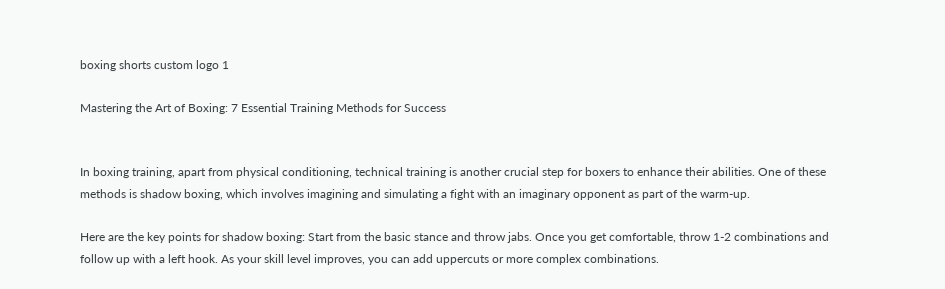boxing shorts custom logo 1

Mastering the Art of Boxing: 7 Essential Training Methods for Success


In boxing training, apart from physical conditioning, technical training is another crucial step for boxers to enhance their abilities. One of these methods is shadow boxing, which involves imagining and simulating a fight with an imaginary opponent as part of the warm-up.

Here are the key points for shadow boxing: Start from the basic stance and throw jabs. Once you get comfortable, throw 1-2 combinations and follow up with a left hook. As your skill level improves, you can add uppercuts or more complex combinations.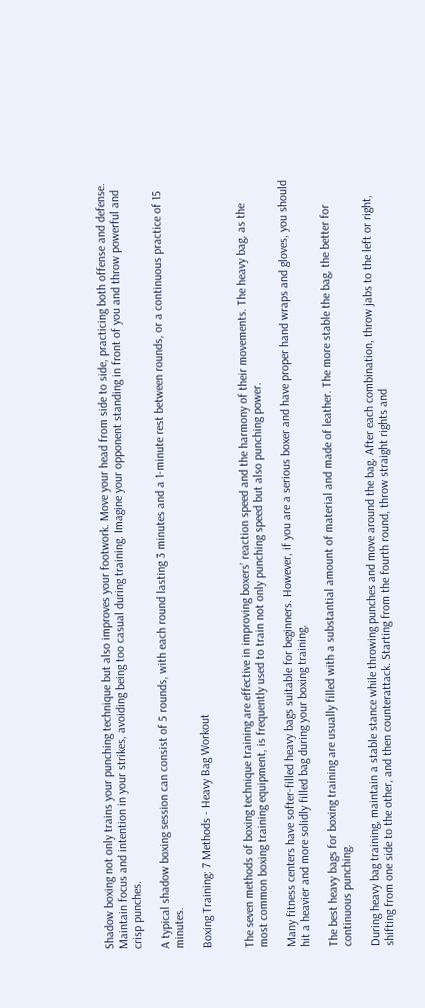Shadow boxing not only trains your punching technique but also improves your footwork. Move your head from side to side, practicing both offense and defense. Maintain focus and intention in your strikes, avoiding being too casual during training. Imagine your opponent standing in front of you and throw powerful and crisp punches.

A typical shadow boxing session can consist of 5 rounds, with each round lasting 3 minutes and a 1-minute rest between rounds, or a continuous practice of 15 minutes.

Boxing Training: 7 Methods - Heavy Bag Workout


The seven methods of boxing technique training are effective in improving boxers’ reaction speed and the harmony of their movements. The heavy bag, as the most common boxing training equipment, is frequently used to train not only punching speed but also punching power.

Many fitness centers have softer-filled heavy bags suitable for beginners. However, if you are a serious boxer and have proper hand wraps and gloves, you should hit a heavier and more solidly filled bag during your boxing training.

The best heavy bags for boxing training are usually filled with a substantial amount of material and made of leather. The more stable the bag, the better for continuous punching.

During heavy bag training, maintain a stable stance while throwing punches and move around the bag. After each combination, throw jabs to the left or right, shifting from one side to the other, and then counterattack. Starting from the fourth round, throw straight rights and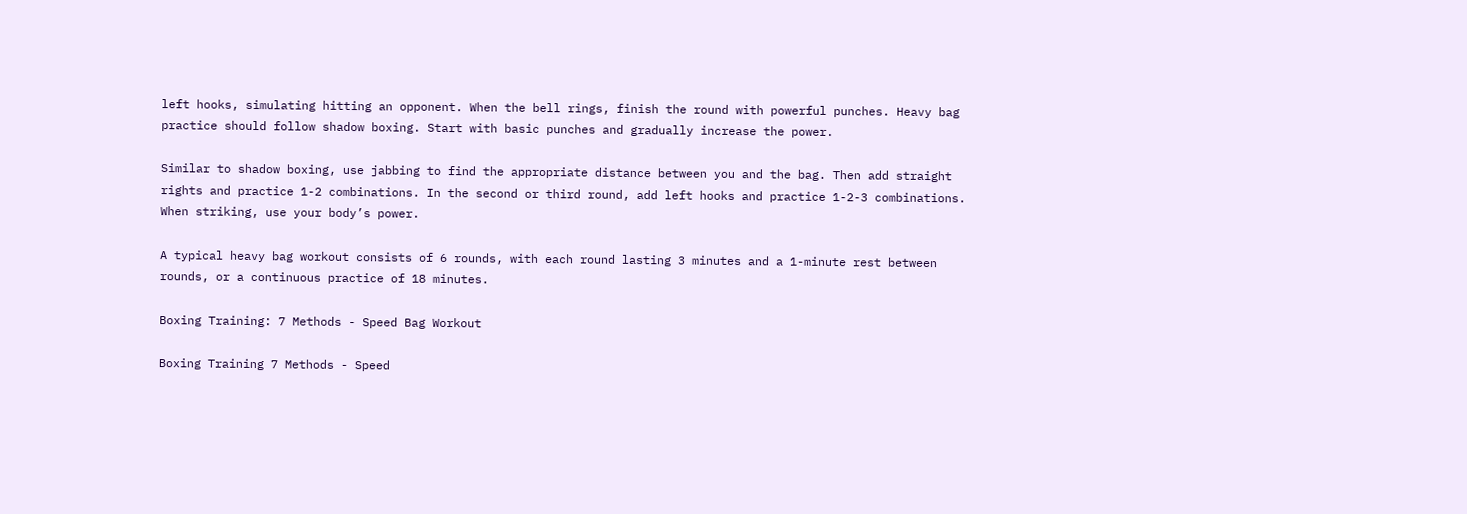left hooks, simulating hitting an opponent. When the bell rings, finish the round with powerful punches. Heavy bag practice should follow shadow boxing. Start with basic punches and gradually increase the power.

Similar to shadow boxing, use jabbing to find the appropriate distance between you and the bag. Then add straight rights and practice 1-2 combinations. In the second or third round, add left hooks and practice 1-2-3 combinations. When striking, use your body’s power.

A typical heavy bag workout consists of 6 rounds, with each round lasting 3 minutes and a 1-minute rest between rounds, or a continuous practice of 18 minutes.

Boxing Training: 7 Methods - Speed Bag Workout

Boxing Training 7 Methods - Speed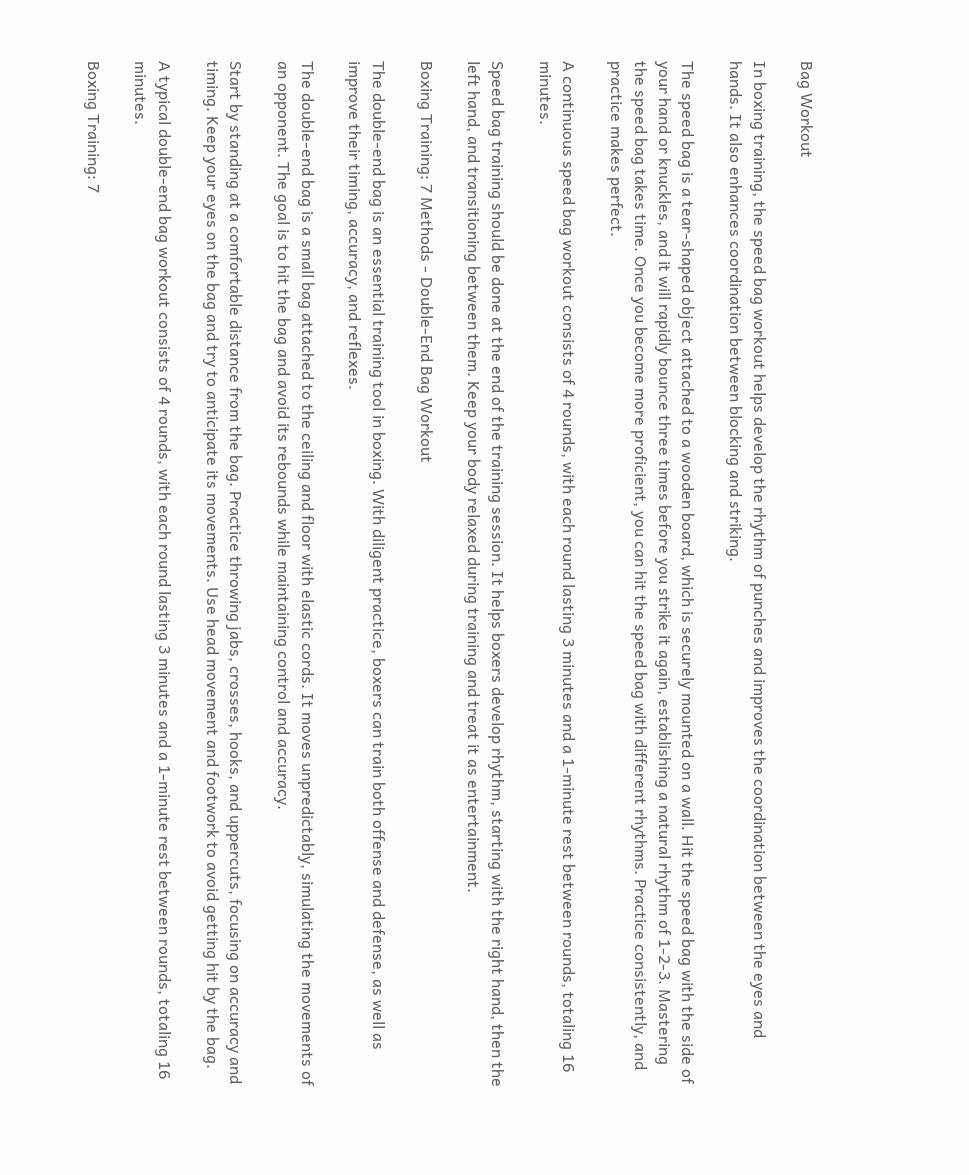Bag Workout

In boxing training, the speed bag workout helps develop the rhythm of punches and improves the coordination between the eyes and hands. It also enhances coordination between blocking and striking.

The speed bag is a tear-shaped object attached to a wooden board, which is securely mounted on a wall. Hit the speed bag with the side of your hand or knuckles, and it will rapidly bounce three times before you strike it again, establishing a natural rhythm of 1-2-3. Mastering the speed bag takes time. Once you become more proficient, you can hit the speed bag with different rhythms. Practice consistently, and practice makes perfect.

A continuous speed bag workout consists of 4 rounds, with each round lasting 3 minutes and a 1-minute rest between rounds, totaling 16 minutes.

Speed bag training should be done at the end of the training session. It helps boxers develop rhythm, starting with the right hand, then the left hand, and transitioning between them. Keep your body relaxed during training and treat it as entertainment.

Boxing Training: 7 Methods - Double-End Bag Workout

The double-end bag is an essential training tool in boxing. With diligent practice, boxers can train both offense and defense, as well as improve their timing, accuracy, and reflexes.

The double-end bag is a small bag attached to the ceiling and floor with elastic cords. It moves unpredictably, simulating the movements of an opponent. The goal is to hit the bag and avoid its rebounds while maintaining control and accuracy.

Start by standing at a comfortable distance from the bag. Practice throwing jabs, crosses, hooks, and uppercuts, focusing on accuracy and timing. Keep your eyes on the bag and try to anticipate its movements. Use head movement and footwork to avoid getting hit by the bag.

A typical double-end bag workout consists of 4 rounds, with each round lasting 3 minutes and a 1-minute rest between rounds, totaling 16 minutes.

Boxing Training: 7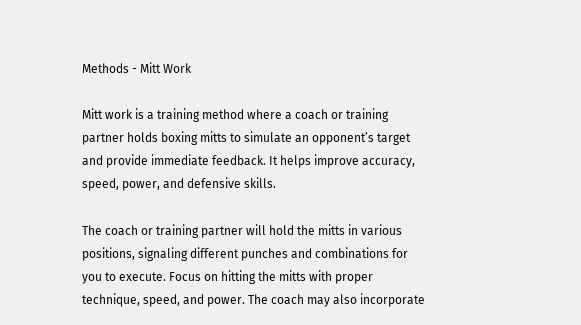Methods - Mitt Work

Mitt work is a training method where a coach or training partner holds boxing mitts to simulate an opponent’s target and provide immediate feedback. It helps improve accuracy, speed, power, and defensive skills.

The coach or training partner will hold the mitts in various positions, signaling different punches and combinations for you to execute. Focus on hitting the mitts with proper technique, speed, and power. The coach may also incorporate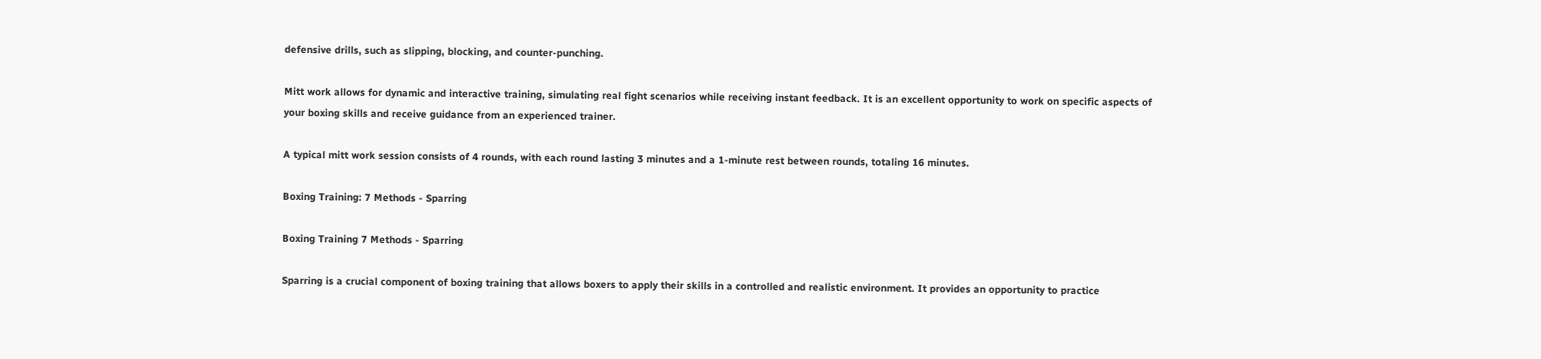defensive drills, such as slipping, blocking, and counter-punching.

Mitt work allows for dynamic and interactive training, simulating real fight scenarios while receiving instant feedback. It is an excellent opportunity to work on specific aspects of your boxing skills and receive guidance from an experienced trainer.

A typical mitt work session consists of 4 rounds, with each round lasting 3 minutes and a 1-minute rest between rounds, totaling 16 minutes.

Boxing Training: 7 Methods - Sparring

Boxing Training 7 Methods - Sparring

Sparring is a crucial component of boxing training that allows boxers to apply their skills in a controlled and realistic environment. It provides an opportunity to practice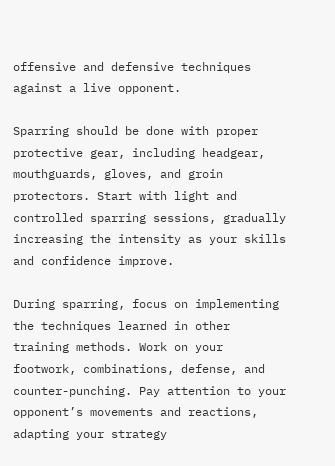offensive and defensive techniques against a live opponent.

Sparring should be done with proper protective gear, including headgear, mouthguards, gloves, and groin protectors. Start with light and controlled sparring sessions, gradually increasing the intensity as your skills and confidence improve.

During sparring, focus on implementing the techniques learned in other training methods. Work on your footwork, combinations, defense, and counter-punching. Pay attention to your opponent’s movements and reactions, adapting your strategy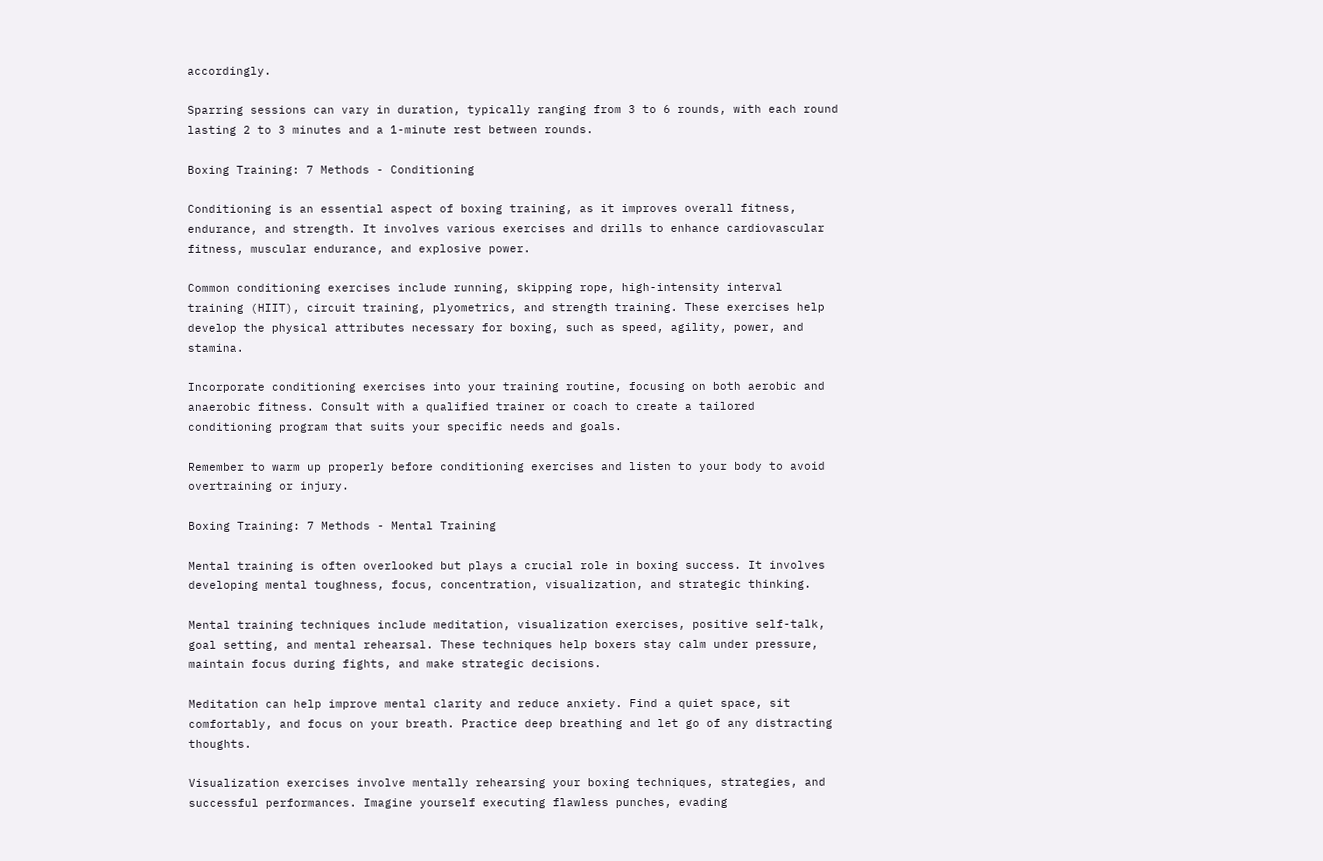accordingly.

Sparring sessions can vary in duration, typically ranging from 3 to 6 rounds, with each round lasting 2 to 3 minutes and a 1-minute rest between rounds.

Boxing Training: 7 Methods - Conditioning

Conditioning is an essential aspect of boxing training, as it improves overall fitness, endurance, and strength. It involves various exercises and drills to enhance cardiovascular fitness, muscular endurance, and explosive power.

Common conditioning exercises include running, skipping rope, high-intensity interval training (HIIT), circuit training, plyometrics, and strength training. These exercises help develop the physical attributes necessary for boxing, such as speed, agility, power, and stamina.

Incorporate conditioning exercises into your training routine, focusing on both aerobic and anaerobic fitness. Consult with a qualified trainer or coach to create a tailored conditioning program that suits your specific needs and goals.

Remember to warm up properly before conditioning exercises and listen to your body to avoid overtraining or injury.

Boxing Training: 7 Methods - Mental Training

Mental training is often overlooked but plays a crucial role in boxing success. It involves developing mental toughness, focus, concentration, visualization, and strategic thinking.

Mental training techniques include meditation, visualization exercises, positive self-talk, goal setting, and mental rehearsal. These techniques help boxers stay calm under pressure, maintain focus during fights, and make strategic decisions.

Meditation can help improve mental clarity and reduce anxiety. Find a quiet space, sit comfortably, and focus on your breath. Practice deep breathing and let go of any distracting thoughts.

Visualization exercises involve mentally rehearsing your boxing techniques, strategies, and successful performances. Imagine yourself executing flawless punches, evading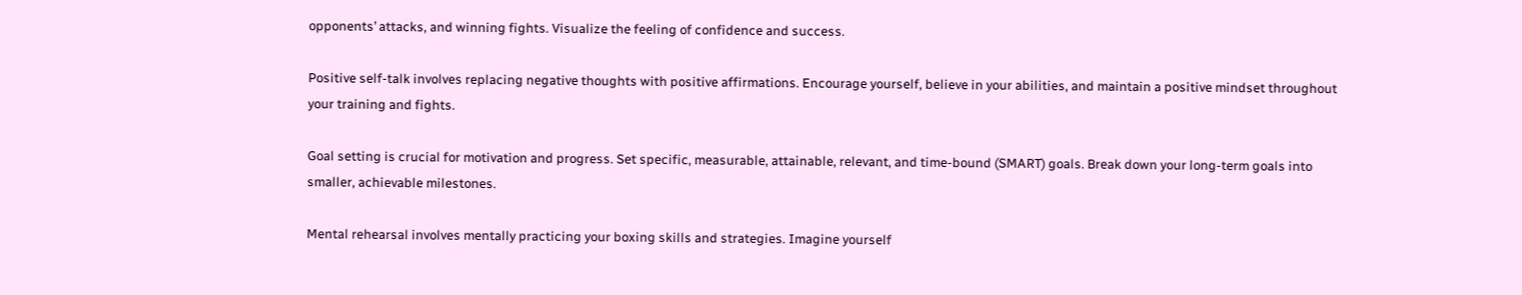opponents’ attacks, and winning fights. Visualize the feeling of confidence and success.

Positive self-talk involves replacing negative thoughts with positive affirmations. Encourage yourself, believe in your abilities, and maintain a positive mindset throughout your training and fights.

Goal setting is crucial for motivation and progress. Set specific, measurable, attainable, relevant, and time-bound (SMART) goals. Break down your long-term goals into smaller, achievable milestones.

Mental rehearsal involves mentally practicing your boxing skills and strategies. Imagine yourself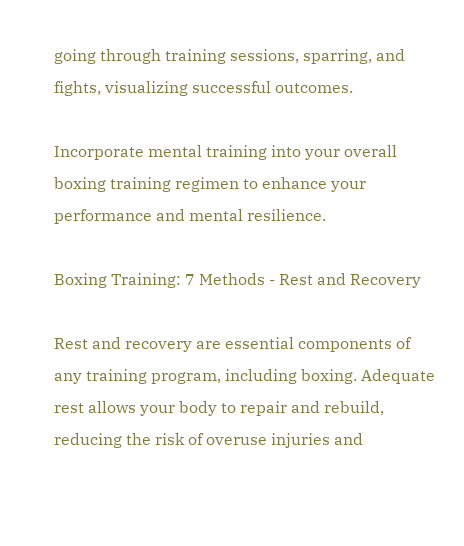going through training sessions, sparring, and fights, visualizing successful outcomes.

Incorporate mental training into your overall boxing training regimen to enhance your performance and mental resilience.

Boxing Training: 7 Methods - Rest and Recovery

Rest and recovery are essential components of any training program, including boxing. Adequate rest allows your body to repair and rebuild, reducing the risk of overuse injuries and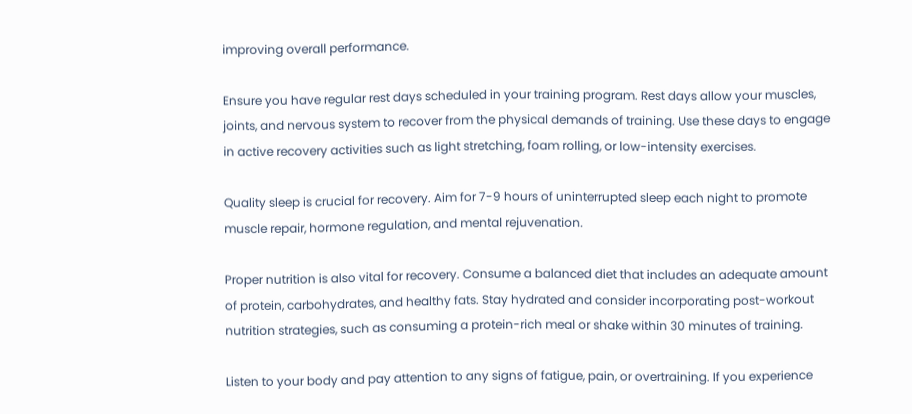improving overall performance.

Ensure you have regular rest days scheduled in your training program. Rest days allow your muscles, joints, and nervous system to recover from the physical demands of training. Use these days to engage in active recovery activities such as light stretching, foam rolling, or low-intensity exercises.

Quality sleep is crucial for recovery. Aim for 7-9 hours of uninterrupted sleep each night to promote muscle repair, hormone regulation, and mental rejuvenation.

Proper nutrition is also vital for recovery. Consume a balanced diet that includes an adequate amount of protein, carbohydrates, and healthy fats. Stay hydrated and consider incorporating post-workout nutrition strategies, such as consuming a protein-rich meal or shake within 30 minutes of training.

Listen to your body and pay attention to any signs of fatigue, pain, or overtraining. If you experience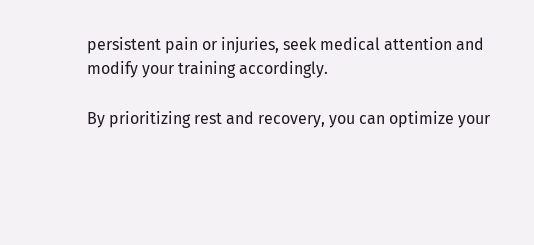persistent pain or injuries, seek medical attention and modify your training accordingly.

By prioritizing rest and recovery, you can optimize your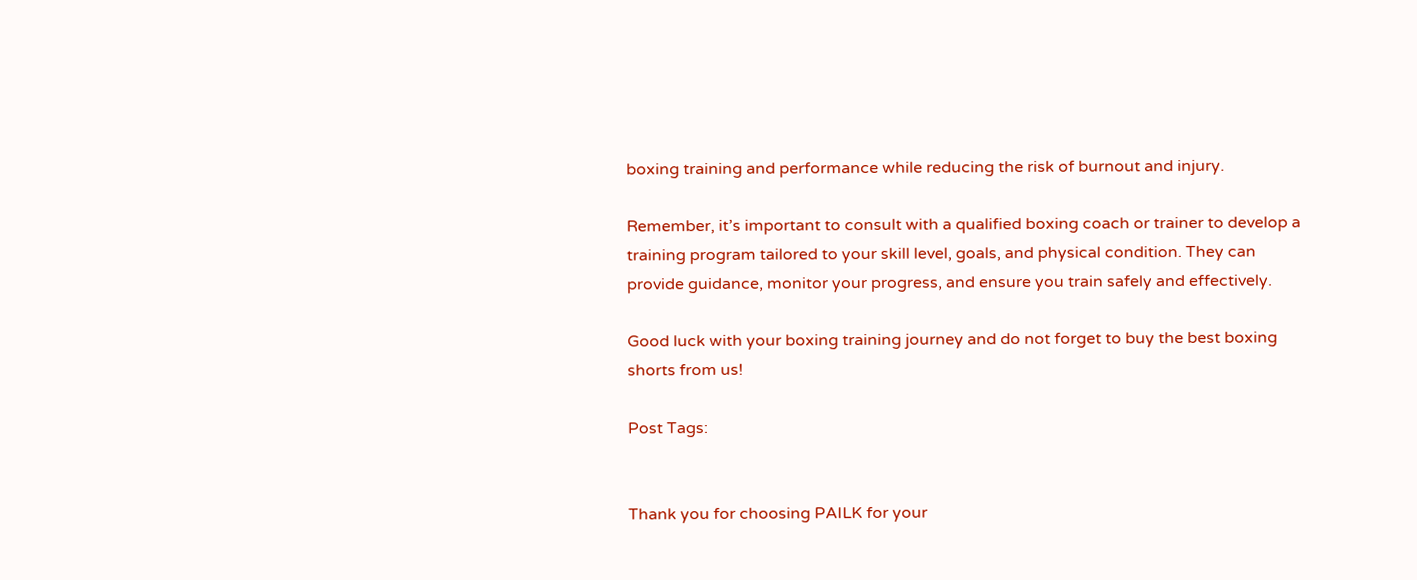boxing training and performance while reducing the risk of burnout and injury.

Remember, it’s important to consult with a qualified boxing coach or trainer to develop a training program tailored to your skill level, goals, and physical condition. They can provide guidance, monitor your progress, and ensure you train safely and effectively.

Good luck with your boxing training journey and do not forget to buy the best boxing shorts from us!

Post Tags:


Thank you for choosing PAILK for your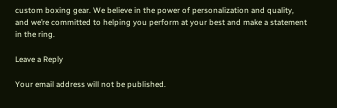custom boxing gear. We believe in the power of personalization and quality, and we’re committed to helping you perform at your best and make a statement in the ring.

Leave a Reply

Your email address will not be published.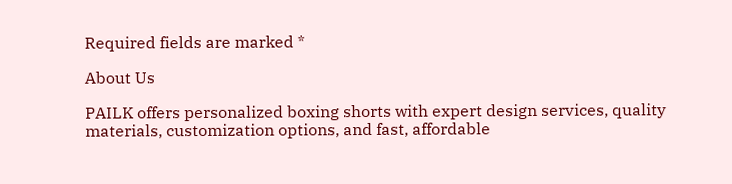Required fields are marked *

About Us

PAILK offers personalized boxing shorts with expert design services, quality materials, customization options, and fast, affordable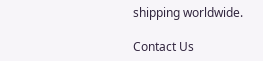shipping worldwide.

Contact Us